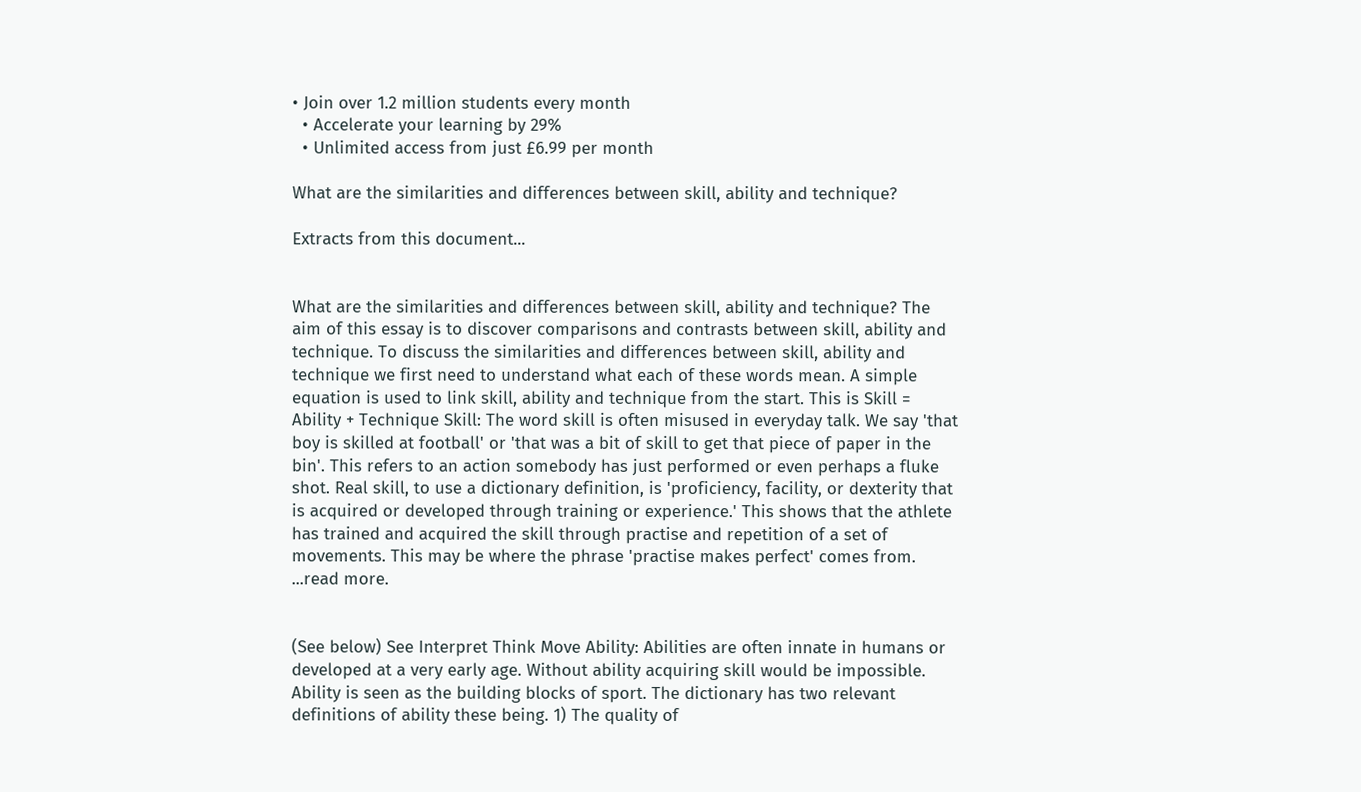• Join over 1.2 million students every month
  • Accelerate your learning by 29%
  • Unlimited access from just £6.99 per month

What are the similarities and differences between skill, ability and technique?

Extracts from this document...


What are the similarities and differences between skill, ability and technique? The aim of this essay is to discover comparisons and contrasts between skill, ability and technique. To discuss the similarities and differences between skill, ability and technique we first need to understand what each of these words mean. A simple equation is used to link skill, ability and technique from the start. This is Skill = Ability + Technique Skill: The word skill is often misused in everyday talk. We say 'that boy is skilled at football' or 'that was a bit of skill to get that piece of paper in the bin'. This refers to an action somebody has just performed or even perhaps a fluke shot. Real skill, to use a dictionary definition, is 'proficiency, facility, or dexterity that is acquired or developed through training or experience.' This shows that the athlete has trained and acquired the skill through practise and repetition of a set of movements. This may be where the phrase 'practise makes perfect' comes from. ...read more.


(See below) See Interpret Think Move Ability: Abilities are often innate in humans or developed at a very early age. Without ability acquiring skill would be impossible. Ability is seen as the building blocks of sport. The dictionary has two relevant definitions of ability these being. 1) The quality of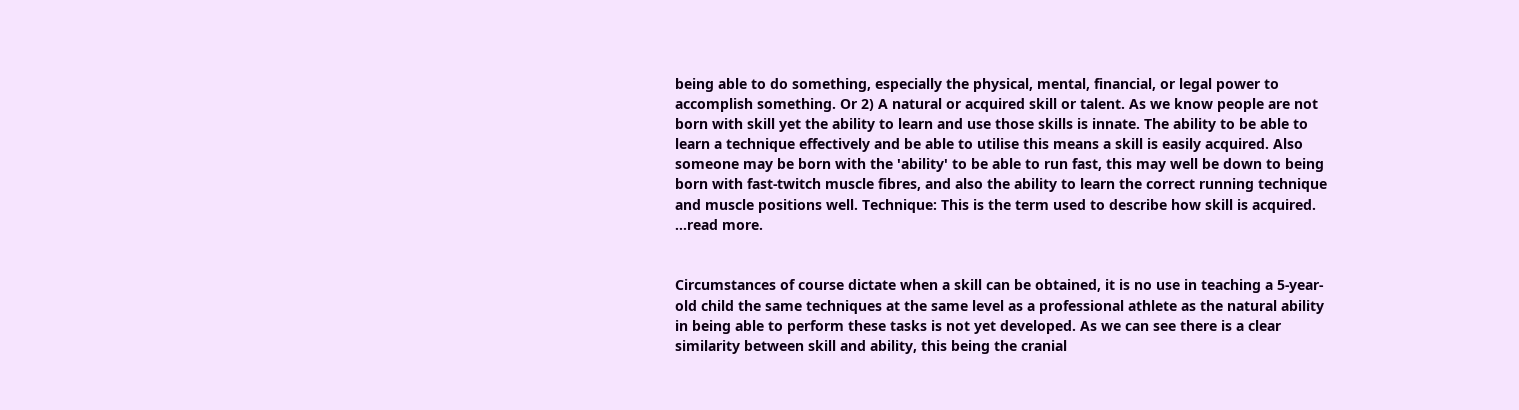being able to do something, especially the physical, mental, financial, or legal power to accomplish something. Or 2) A natural or acquired skill or talent. As we know people are not born with skill yet the ability to learn and use those skills is innate. The ability to be able to learn a technique effectively and be able to utilise this means a skill is easily acquired. Also someone may be born with the 'ability' to be able to run fast, this may well be down to being born with fast-twitch muscle fibres, and also the ability to learn the correct running technique and muscle positions well. Technique: This is the term used to describe how skill is acquired. ...read more.


Circumstances of course dictate when a skill can be obtained, it is no use in teaching a 5-year-old child the same techniques at the same level as a professional athlete as the natural ability in being able to perform these tasks is not yet developed. As we can see there is a clear similarity between skill and ability, this being the cranial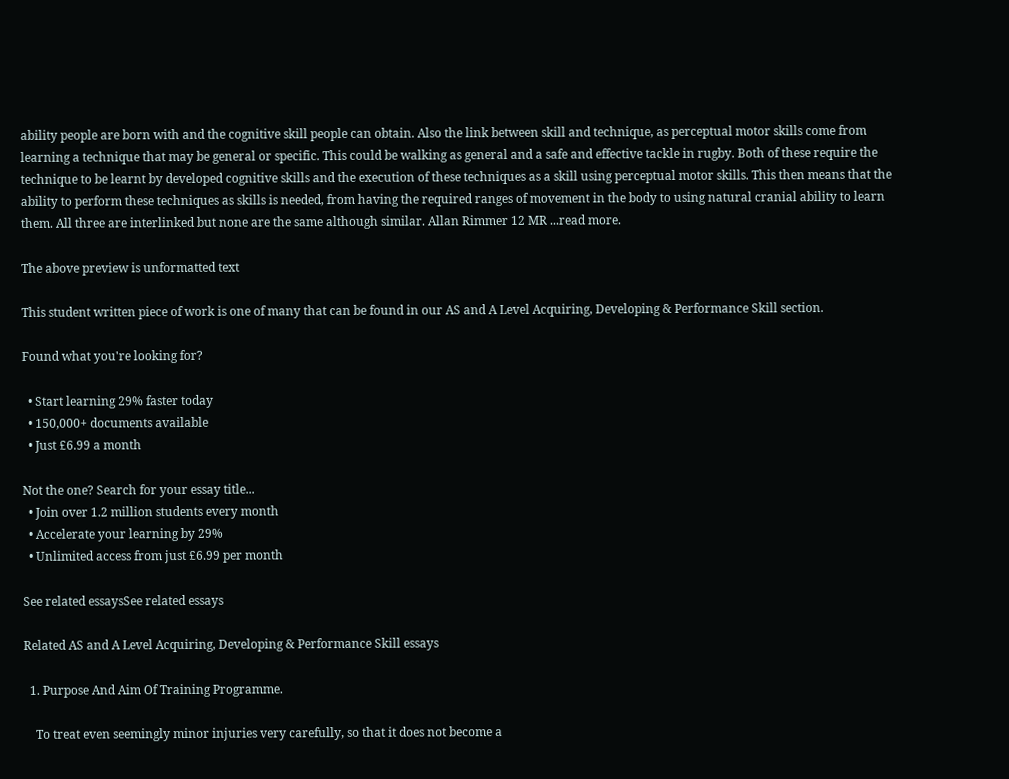ability people are born with and the cognitive skill people can obtain. Also the link between skill and technique, as perceptual motor skills come from learning a technique that may be general or specific. This could be walking as general and a safe and effective tackle in rugby. Both of these require the technique to be learnt by developed cognitive skills and the execution of these techniques as a skill using perceptual motor skills. This then means that the ability to perform these techniques as skills is needed, from having the required ranges of movement in the body to using natural cranial ability to learn them. All three are interlinked but none are the same although similar. Allan Rimmer 12 MR ...read more.

The above preview is unformatted text

This student written piece of work is one of many that can be found in our AS and A Level Acquiring, Developing & Performance Skill section.

Found what you're looking for?

  • Start learning 29% faster today
  • 150,000+ documents available
  • Just £6.99 a month

Not the one? Search for your essay title...
  • Join over 1.2 million students every month
  • Accelerate your learning by 29%
  • Unlimited access from just £6.99 per month

See related essaysSee related essays

Related AS and A Level Acquiring, Developing & Performance Skill essays

  1. Purpose And Aim Of Training Programme.

    To treat even seemingly minor injuries very carefully, so that it does not become a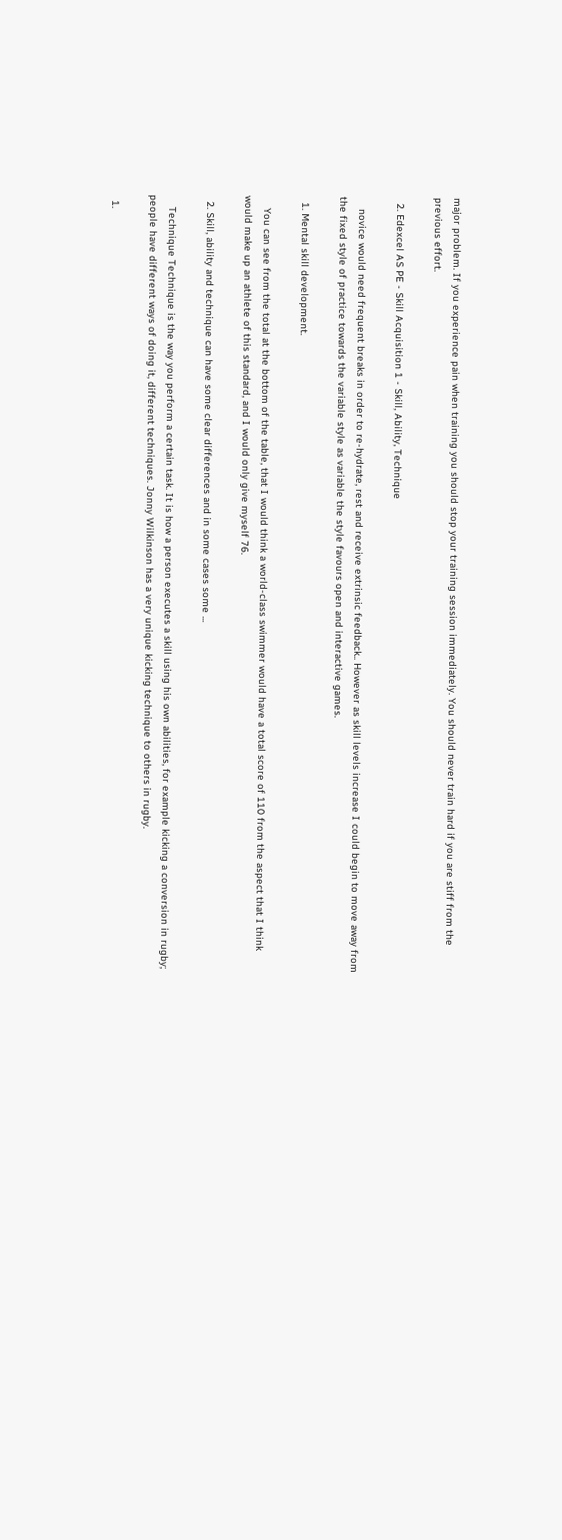major problem. If you experience pain when training you should stop your training session immediately. You should never train hard if you are stiff from the previous effort.

  2. Edexcel AS PE - Skill Acquisition 1 - Skill, Ability, Technique

    novice would need frequent breaks in order to re-hydrate, rest and receive extrinsic feedback.. However as skill levels increase I could begin to move away from the fixed style of practice towards the variable style as variable the style favours open and interactive games.

  1. Mental skill development.

    You can see from the total at the bottom of the table, that I would think a world-class swimmer would have a total score of 110 from the aspect that I think would make up an athlete of this standard, and I would only give myself 76.

  2. Skill, ability and technique can have some clear differences and in some cases some ...

    Technique Technique is the way you perform a certain task. It is how a person executes a skill using his own abilities, for example kicking a conversion in rugby; people have different ways of doing it, different techniques. Jonny Wilkinson has a very unique kicking technique to others in rugby.

  1.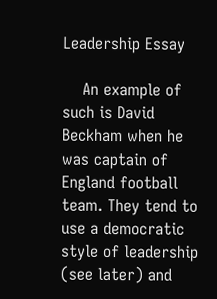Leadership Essay

    An example of such is David Beckham when he was captain of England football team. They tend to use a democratic style of leadership (see later) and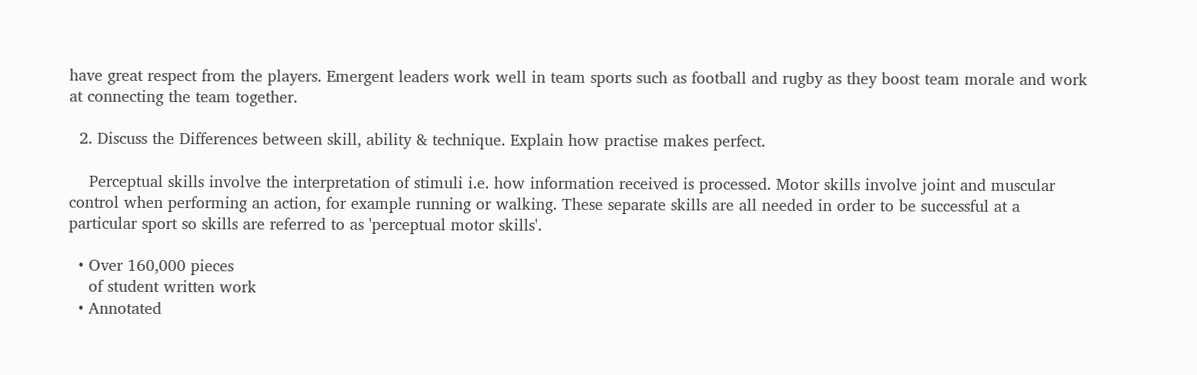have great respect from the players. Emergent leaders work well in team sports such as football and rugby as they boost team morale and work at connecting the team together.

  2. Discuss the Differences between skill, ability & technique. Explain how practise makes perfect.

    Perceptual skills involve the interpretation of stimuli i.e. how information received is processed. Motor skills involve joint and muscular control when performing an action, for example running or walking. These separate skills are all needed in order to be successful at a particular sport so skills are referred to as 'perceptual motor skills'.

  • Over 160,000 pieces
    of student written work
  • Annotated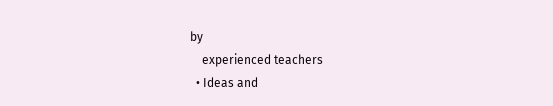by
    experienced teachers
  • Ideas and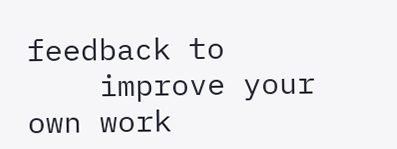feedback to
    improve your own work